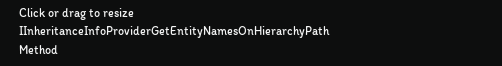Click or drag to resize
IInheritanceInfoProviderGetEntityNamesOnHierarchyPath Method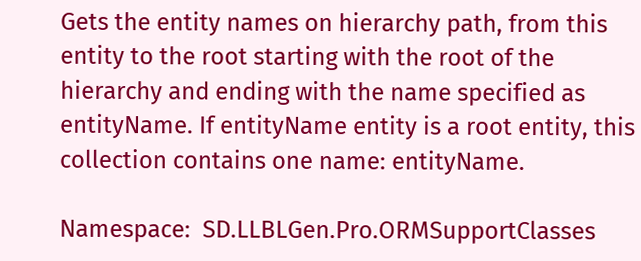Gets the entity names on hierarchy path, from this entity to the root starting with the root of the hierarchy and ending with the name specified as entityName. If entityName entity is a root entity, this collection contains one name: entityName.

Namespace:  SD.LLBLGen.Pro.ORMSupportClasses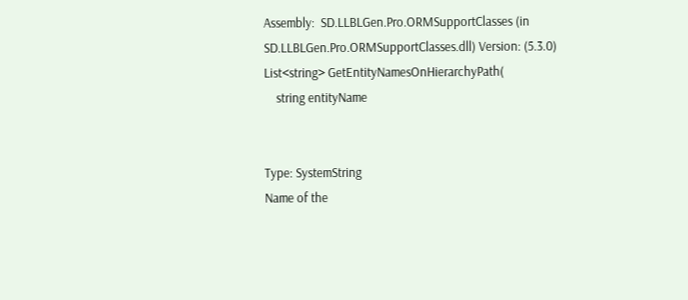Assembly:  SD.LLBLGen.Pro.ORMSupportClasses (in SD.LLBLGen.Pro.ORMSupportClasses.dll) Version: (5.3.0)
List<string> GetEntityNamesOnHierarchyPath(
    string entityName


Type: SystemString
Name of the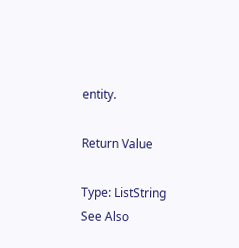entity.

Return Value

Type: ListString
See Also